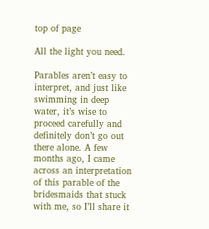top of page

All the light you need.

Parables aren’t easy to interpret, and just like swimming in deep water, it’s wise to proceed carefully and definitely don’t go out there alone. A few months ago, I came across an interpretation of this parable of the bridesmaids that stuck with me, so I’ll share it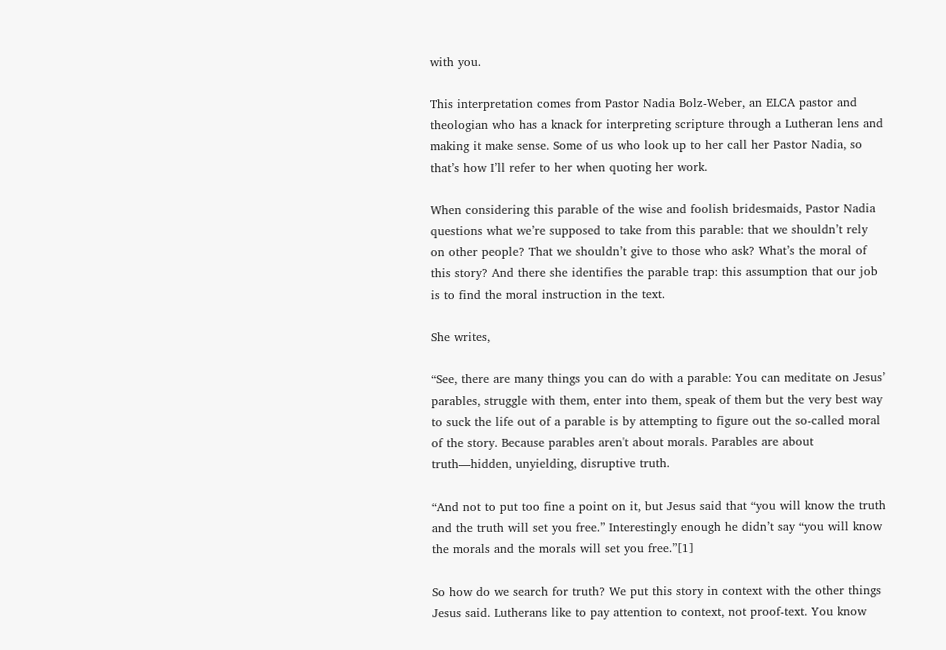with you.

This interpretation comes from Pastor Nadia Bolz-Weber, an ELCA pastor and theologian who has a knack for interpreting scripture through a Lutheran lens and making it make sense. Some of us who look up to her call her Pastor Nadia, so that’s how I’ll refer to her when quoting her work.

When considering this parable of the wise and foolish bridesmaids, Pastor Nadia questions what we’re supposed to take from this parable: that we shouldn’t rely on other people? That we shouldn’t give to those who ask? What’s the moral of this story? And there she identifies the parable trap: this assumption that our job is to find the moral instruction in the text.

She writes,

“See, there are many things you can do with a parable: You can meditate on Jesus’ parables, struggle with them, enter into them, speak of them but the very best way to suck the life out of a parable is by attempting to figure out the so-called moral of the story. Because parables aren't about morals. Parables are about truth—hidden, unyielding, disruptive truth.

“And not to put too fine a point on it, but Jesus said that “you will know the truth and the truth will set you free.” Interestingly enough he didn’t say “you will know the morals and the morals will set you free.”[1]

So how do we search for truth? We put this story in context with the other things Jesus said. Lutherans like to pay attention to context, not proof-text. You know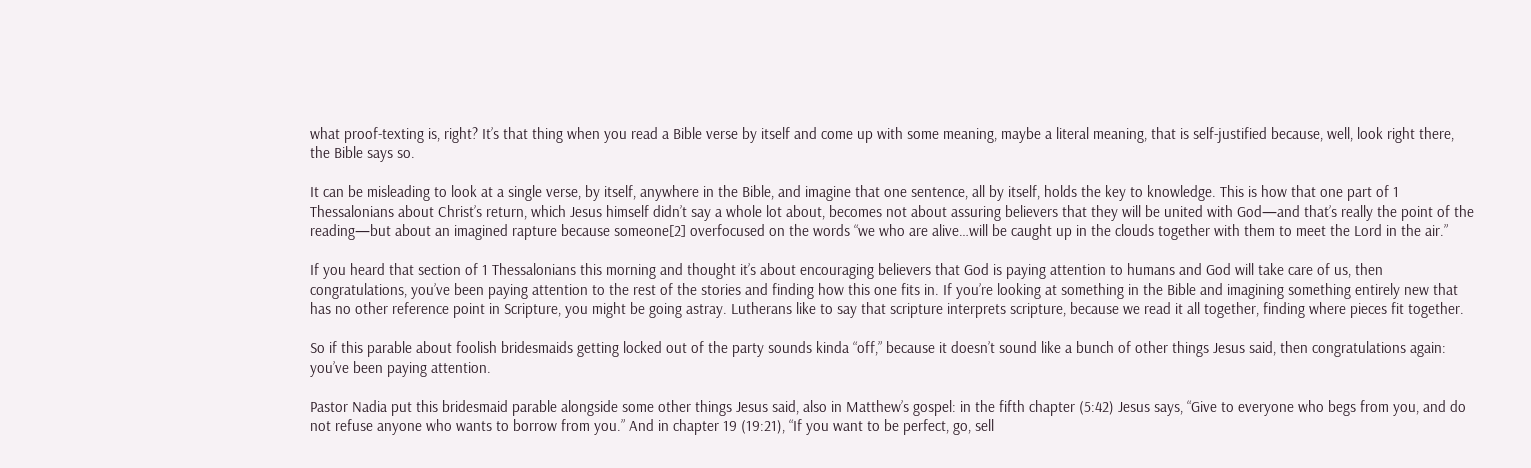what proof-texting is, right? It’s that thing when you read a Bible verse by itself and come up with some meaning, maybe a literal meaning, that is self-justified because, well, look right there, the Bible says so.

It can be misleading to look at a single verse, by itself, anywhere in the Bible, and imagine that one sentence, all by itself, holds the key to knowledge. This is how that one part of 1 Thessalonians about Christ’s return, which Jesus himself didn’t say a whole lot about, becomes not about assuring believers that they will be united with God—and that’s really the point of the reading—but about an imagined rapture because someone[2] overfocused on the words “we who are alive…will be caught up in the clouds together with them to meet the Lord in the air.”

If you heard that section of 1 Thessalonians this morning and thought it’s about encouraging believers that God is paying attention to humans and God will take care of us, then congratulations, you’ve been paying attention to the rest of the stories and finding how this one fits in. If you’re looking at something in the Bible and imagining something entirely new that has no other reference point in Scripture, you might be going astray. Lutherans like to say that scripture interprets scripture, because we read it all together, finding where pieces fit together.

So if this parable about foolish bridesmaids getting locked out of the party sounds kinda “off,” because it doesn’t sound like a bunch of other things Jesus said, then congratulations again: you’ve been paying attention.

Pastor Nadia put this bridesmaid parable alongside some other things Jesus said, also in Matthew’s gospel: in the fifth chapter (5:42) Jesus says, “Give to everyone who begs from you, and do not refuse anyone who wants to borrow from you.” And in chapter 19 (19:21), “If you want to be perfect, go, sell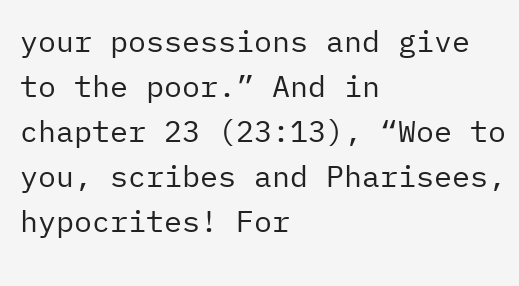your possessions and give to the poor.” And in chapter 23 (23:13), “Woe to you, scribes and Pharisees, hypocrites! For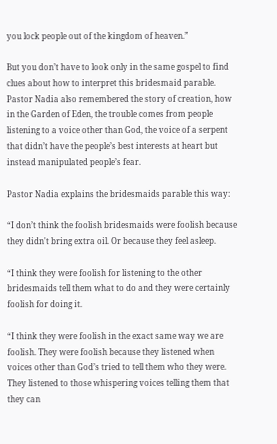you lock people out of the kingdom of heaven.”

But you don’t have to look only in the same gospel to find clues about how to interpret this bridesmaid parable. Pastor Nadia also remembered the story of creation, how in the Garden of Eden, the trouble comes from people listening to a voice other than God, the voice of a serpent that didn’t have the people’s best interests at heart but instead manipulated people’s fear.

Pastor Nadia explains the bridesmaids parable this way:

“I don’t think the foolish bridesmaids were foolish because they didn't bring extra oil. Or because they feel asleep.

“I think they were foolish for listening to the other bridesmaids tell them what to do and they were certainly foolish for doing it.

“I think they were foolish in the exact same way we are foolish. They were foolish because they listened when voices other than God’s tried to tell them who they were. They listened to those whispering voices telling them that they can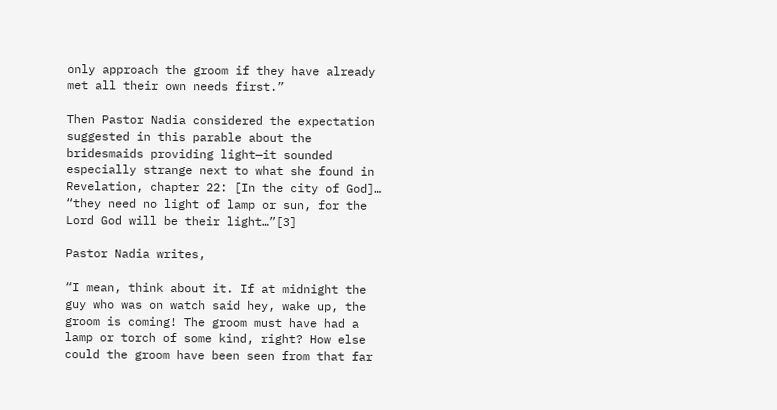only approach the groom if they have already met all their own needs first.”

Then Pastor Nadia considered the expectation suggested in this parable about the bridesmaids providing light—it sounded especially strange next to what she found in Revelation, chapter 22: [In the city of God]… “they need no light of lamp or sun, for the Lord God will be their light…”[3]

Pastor Nadia writes,

“I mean, think about it. If at midnight the guy who was on watch said hey, wake up, the groom is coming! The groom must have had a lamp or torch of some kind, right? How else could the groom have been seen from that far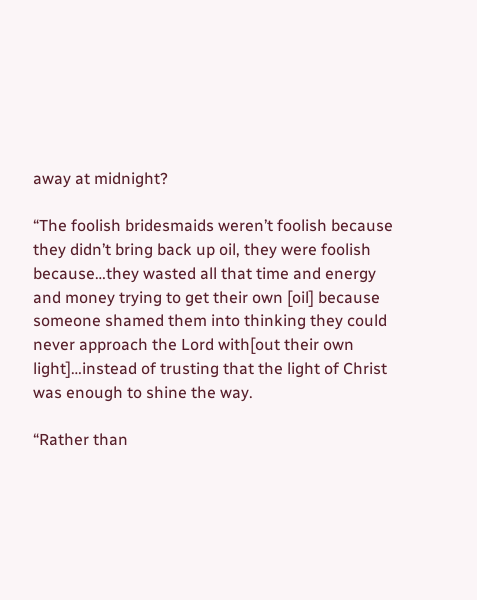away at midnight?

“The foolish bridesmaids weren’t foolish because they didn’t bring back up oil, they were foolish because…they wasted all that time and energy and money trying to get their own [oil] because someone shamed them into thinking they could never approach the Lord with[out their own light]…instead of trusting that the light of Christ was enough to shine the way.

“Rather than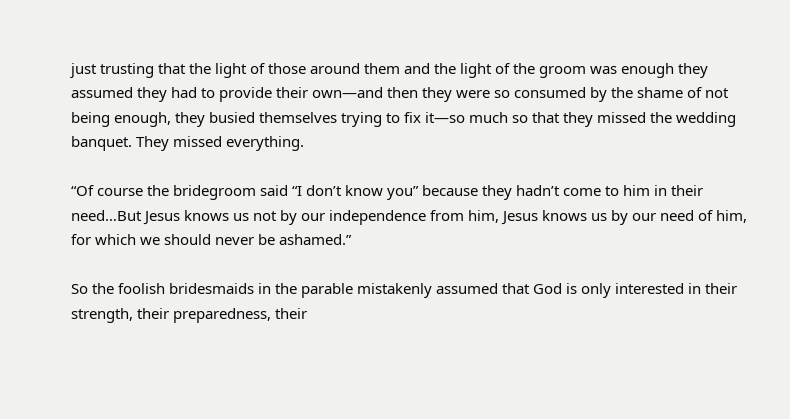just trusting that the light of those around them and the light of the groom was enough they assumed they had to provide their own—and then they were so consumed by the shame of not being enough, they busied themselves trying to fix it—so much so that they missed the wedding banquet. They missed everything.

“Of course the bridegroom said “I don’t know you” because they hadn’t come to him in their need…But Jesus knows us not by our independence from him, Jesus knows us by our need of him, for which we should never be ashamed.”

So the foolish bridesmaids in the parable mistakenly assumed that God is only interested in their strength, their preparedness, their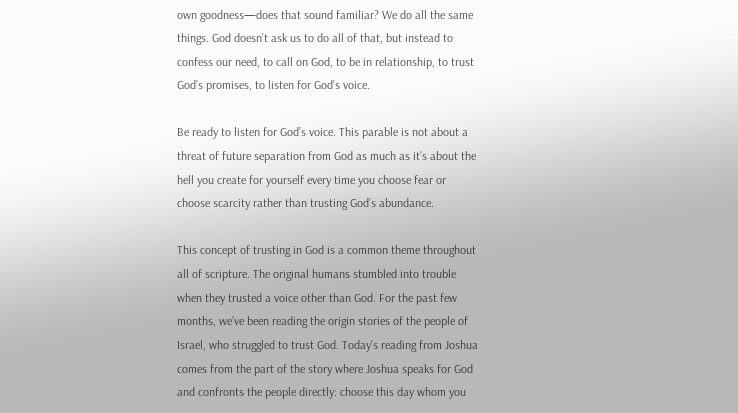own goodness—does that sound familiar? We do all the same things. God doesn’t ask us to do all of that, but instead to confess our need, to call on God, to be in relationship, to trust God’s promises, to listen for God’s voice.

Be ready to listen for God’s voice. This parable is not about a threat of future separation from God as much as it’s about the hell you create for yourself every time you choose fear or choose scarcity rather than trusting God’s abundance.

This concept of trusting in God is a common theme throughout all of scripture. The original humans stumbled into trouble when they trusted a voice other than God. For the past few months, we’ve been reading the origin stories of the people of Israel, who struggled to trust God. Today’s reading from Joshua comes from the part of the story where Joshua speaks for God and confronts the people directly: choose this day whom you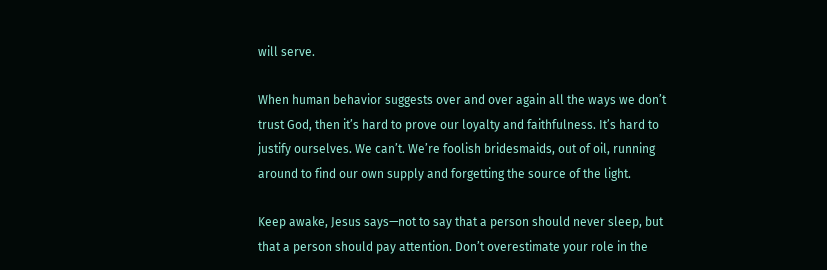will serve.

When human behavior suggests over and over again all the ways we don’t trust God, then it’s hard to prove our loyalty and faithfulness. It’s hard to justify ourselves. We can’t. We’re foolish bridesmaids, out of oil, running around to find our own supply and forgetting the source of the light.

Keep awake, Jesus says—not to say that a person should never sleep, but that a person should pay attention. Don’t overestimate your role in the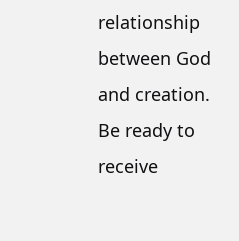relationship between God and creation. Be ready to receive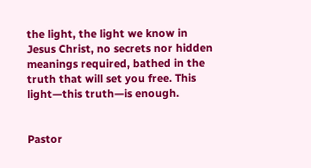the light, the light we know in Jesus Christ, no secrets nor hidden meanings required, bathed in the truth that will set you free. This light—this truth—is enough.


Pastor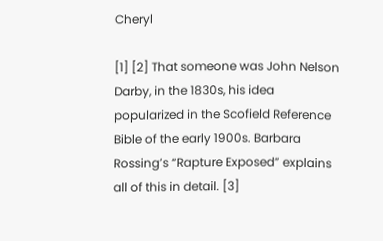Cheryl

[1] [2] That someone was John Nelson Darby, in the 1830s, his idea popularized in the Scofield Reference Bible of the early 1900s. Barbara Rossing’s “Rapture Exposed” explains all of this in detail. [3]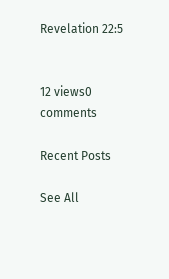Revelation 22:5


12 views0 comments

Recent Posts

See All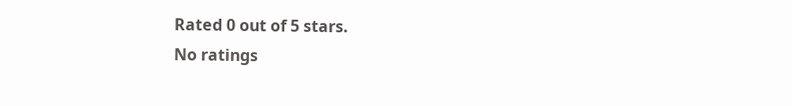Rated 0 out of 5 stars.
No ratings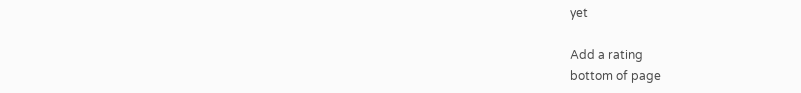yet

Add a rating
bottom of page